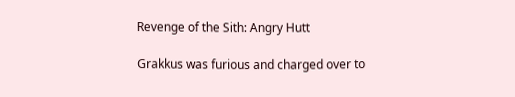Revenge of the Sith: Angry Hutt

Grakkus was furious and charged over to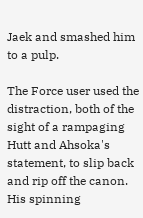Jaek and smashed him to a pulp.

The Force user used the distraction, both of the sight of a rampaging Hutt and Ahsoka's statement, to slip back and rip off the canon. His spinning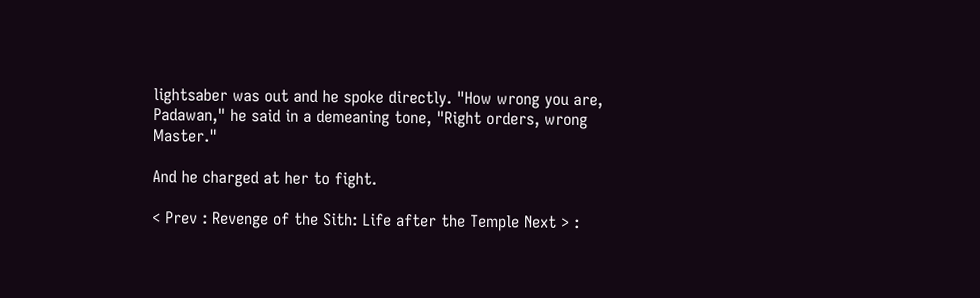lightsaber was out and he spoke directly. "How wrong you are, Padawan," he said in a demeaning tone, "Right orders, wrong Master."

And he charged at her to fight.

< Prev : Revenge of the Sith: Life after the Temple Next > :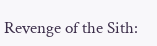Revenge of the Sith: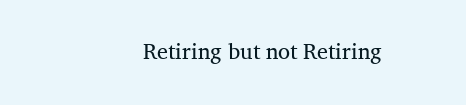Retiring but not Retiring